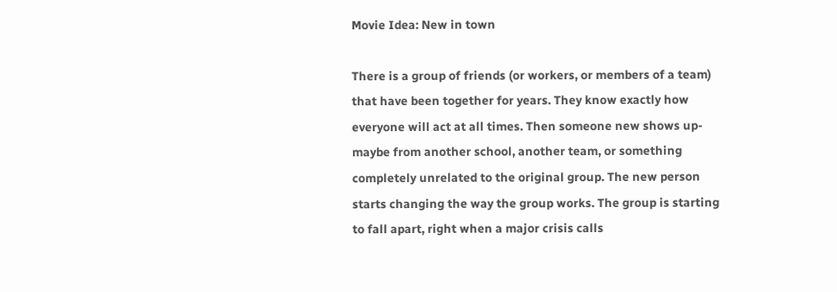Movie Idea: New in town

There is a group of friends (or workers, or members of a team) that have been together for years. They know exactly how everyone will act at all times. Then someone new shows up- maybe from another school, another team, or something completely unrelated to the original group. The new person starts changing the way the group works. The group is starting to fall apart, right when a major crisis calls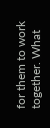for them to work together. What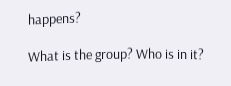happens?

What is the group? Who is in it?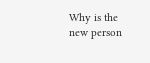Why is the new person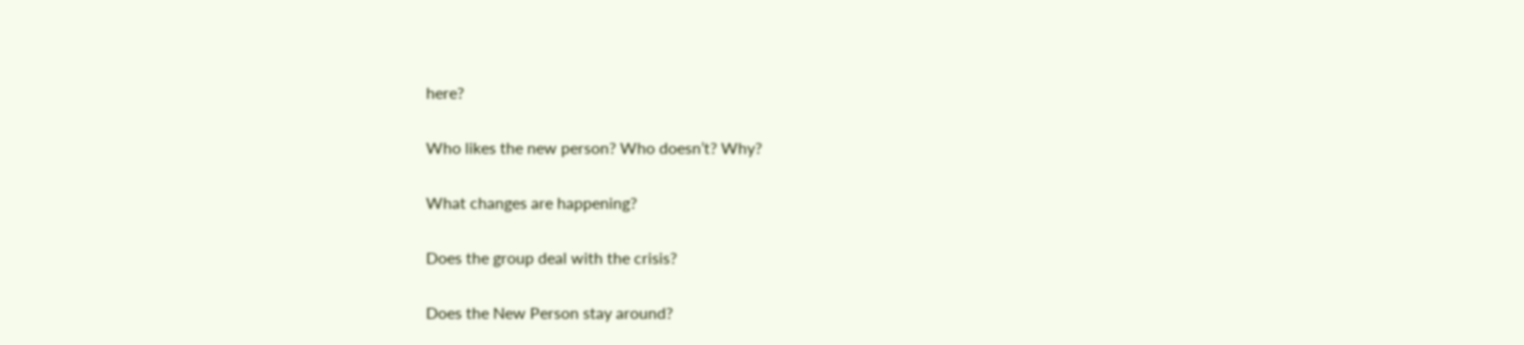here?

Who likes the new person? Who doesn’t? Why?

What changes are happening?

Does the group deal with the crisis?

Does the New Person stay around?